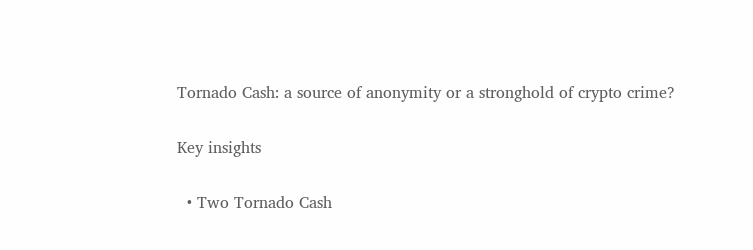Tornado Cash: a source of anonymity or a stronghold of crypto crime?

Key insights

  • Two Tornado Cash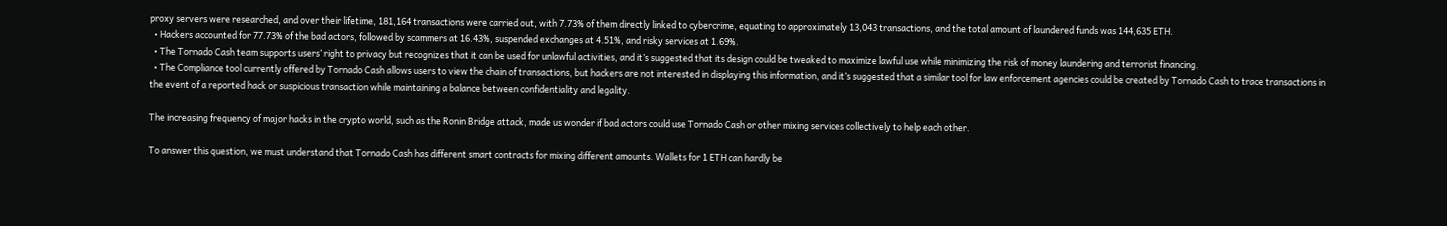proxy servers were researched, and over their lifetime, 181,164 transactions were carried out, with 7.73% of them directly linked to cybercrime, equating to approximately 13,043 transactions, and the total amount of laundered funds was 144,635 ETH.
  • Hackers accounted for 77.73% of the bad actors, followed by scammers at 16.43%, suspended exchanges at 4.51%, and risky services at 1.69%.
  • The Tornado Cash team supports users’ right to privacy but recognizes that it can be used for unlawful activities, and it’s suggested that its design could be tweaked to maximize lawful use while minimizing the risk of money laundering and terrorist financing.
  • The Compliance tool currently offered by Tornado Cash allows users to view the chain of transactions, but hackers are not interested in displaying this information, and it’s suggested that a similar tool for law enforcement agencies could be created by Tornado Cash to trace transactions in the event of a reported hack or suspicious transaction while maintaining a balance between confidentiality and legality.

The increasing frequency of major hacks in the crypto world, such as the Ronin Bridge attack, made us wonder if bad actors could use Tornado Cash or other mixing services collectively to help each other.

To answer this question, we must understand that Tornado Cash has different smart contracts for mixing different amounts. Wallets for 1 ETH can hardly be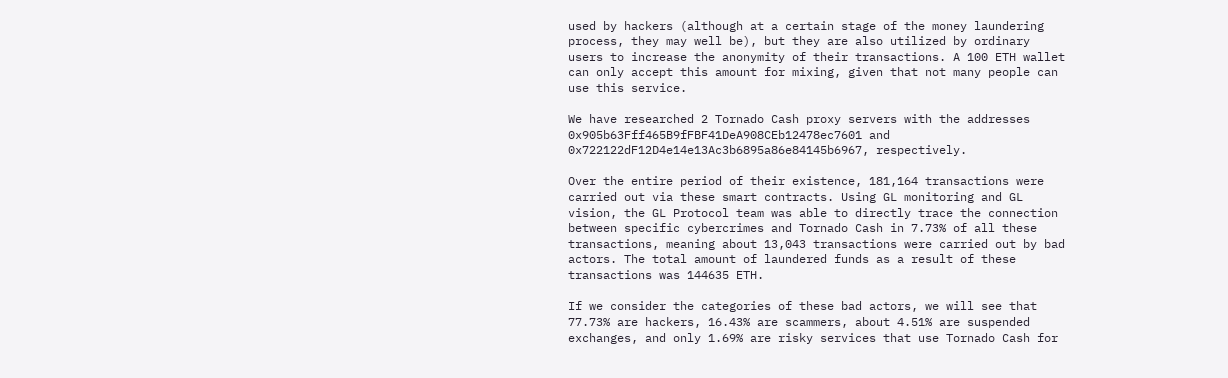used by hackers (although at a certain stage of the money laundering process, they may well be), but they are also utilized by ordinary users to increase the anonymity of their transactions. A 100 ETH wallet can only accept this amount for mixing, given that not many people can use this service.

We have researched 2 Tornado Cash proxy servers with the addresses 0x905b63Fff465B9fFBF41DeA908CEb12478ec7601 and 0x722122dF12D4e14e13Ac3b6895a86e84145b6967, respectively.

Over the entire period of their existence, 181,164 transactions were carried out via these smart contracts. Using GL monitoring and GL vision, the GL Protocol team was able to directly trace the connection between specific cybercrimes and Tornado Cash in 7.73% of all these transactions, meaning about 13,043 transactions were carried out by bad actors. The total amount of laundered funds as a result of these transactions was 144635 ETH.

If we consider the categories of these bad actors, we will see that 77.73% are hackers, 16.43% are scammers, about 4.51% are suspended exchanges, and only 1.69% are risky services that use Tornado Cash for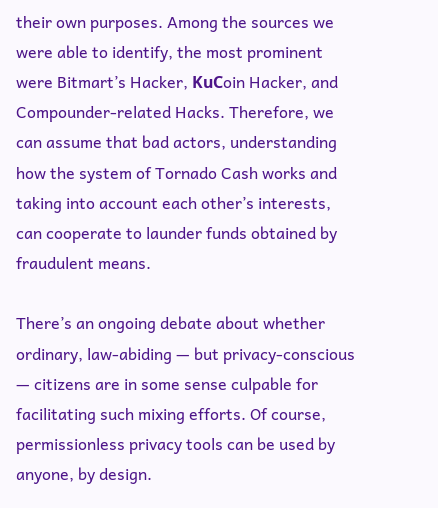their own purposes. Among the sources we were able to identify, the most prominent were Bitmart’s Hacker, KuСoin Hacker, and Compounder-related Hacks. Therefore, we can assume that bad actors, understanding how the system of Tornado Cash works and taking into account each other’s interests, can cooperate to launder funds obtained by fraudulent means.

There’s an ongoing debate about whether ordinary, law-abiding — but privacy-conscious — citizens are in some sense culpable for facilitating such mixing efforts. Of course, permissionless privacy tools can be used by anyone, by design.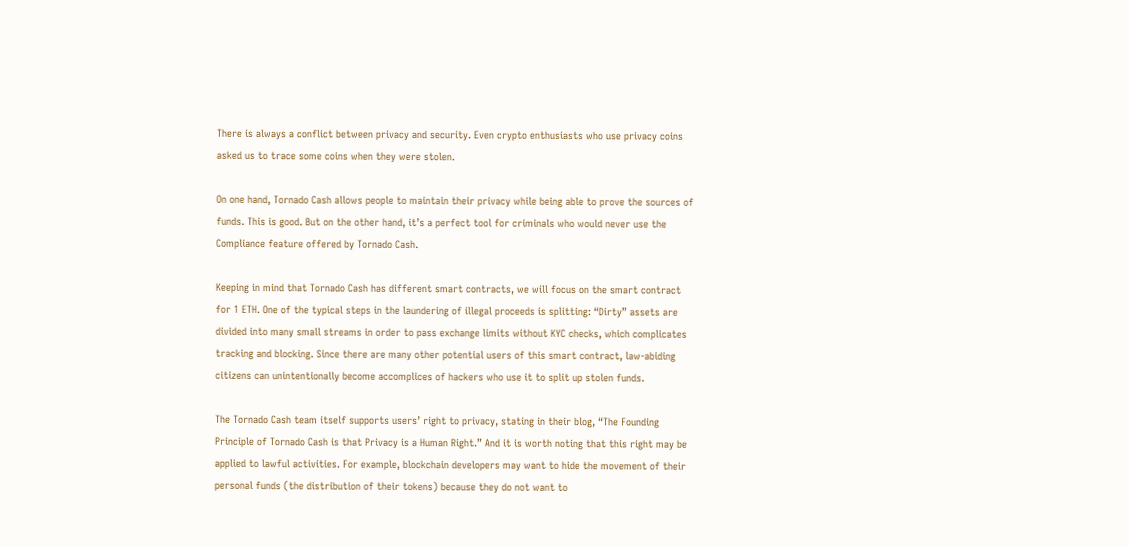There is always a conflict between privacy and security. Even crypto enthusiasts who use privacy coins asked us to trace some coins when they were stolen.

On one hand, Tornado Cash allows people to maintain their privacy while being able to prove the sources of funds. This is good. But on the other hand, it’s a perfect tool for criminals who would never use the Compliance feature offered by Tornado Cash.

Keeping in mind that Tornado Cash has different smart contracts, we will focus on the smart contract for 1 ETH. One of the typical steps in the laundering of illegal proceeds is splitting: “Dirty” assets are divided into many small streams in order to pass exchange limits without KYC checks, which complicates tracking and blocking. Since there are many other potential users of this smart contract, law-abiding citizens can unintentionally become accomplices of hackers who use it to split up stolen funds.

The Tornado Cash team itself supports users’ right to privacy, stating in their blog, “The Founding Principle of Tornado Cash is that Privacy is a Human Right.” And it is worth noting that this right may be applied to lawful activities. For example, blockchain developers may want to hide the movement of their personal funds (the distribution of their tokens) because they do not want to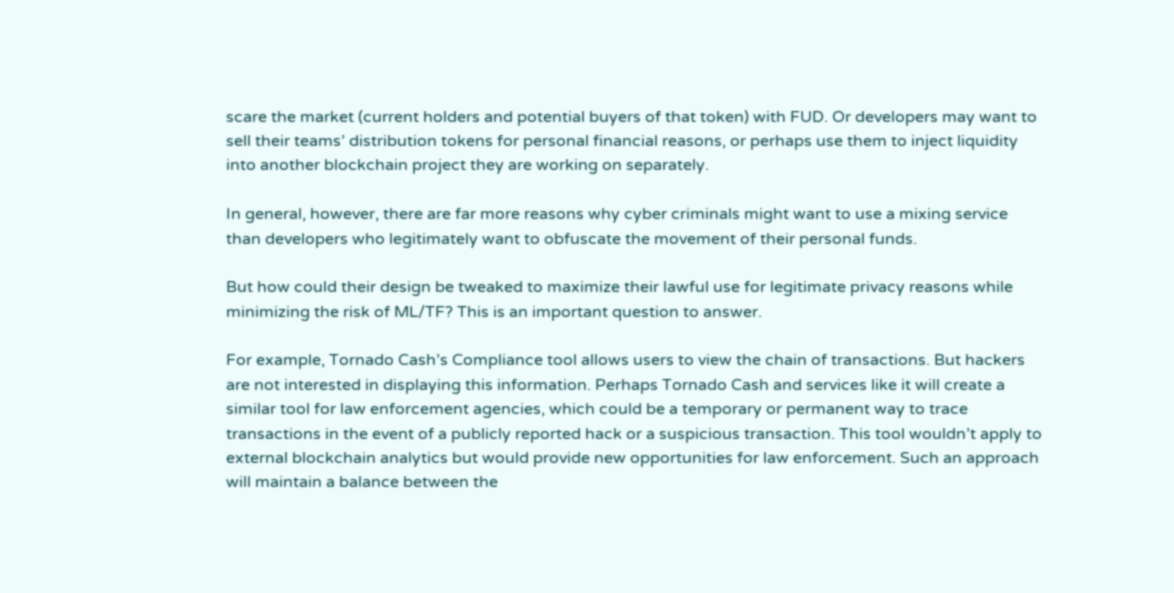scare the market (current holders and potential buyers of that token) with FUD. Or developers may want to sell their teams’ distribution tokens for personal financial reasons, or perhaps use them to inject liquidity into another blockchain project they are working on separately.

In general, however, there are far more reasons why cyber criminals might want to use a mixing service than developers who legitimately want to obfuscate the movement of their personal funds.

But how could their design be tweaked to maximize their lawful use for legitimate privacy reasons while minimizing the risk of ML/TF? This is an important question to answer.

For example, Tornado Cash’s Compliance tool allows users to view the chain of transactions. But hackers are not interested in displaying this information. Perhaps Tornado Cash and services like it will create a similar tool for law enforcement agencies, which could be a temporary or permanent way to trace transactions in the event of a publicly reported hack or a suspicious transaction. This tool wouldn’t apply to external blockchain analytics but would provide new opportunities for law enforcement. Such an approach will maintain a balance between the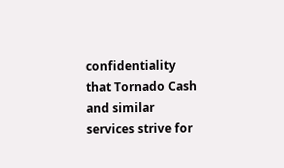confidentiality that Tornado Cash and similar services strive for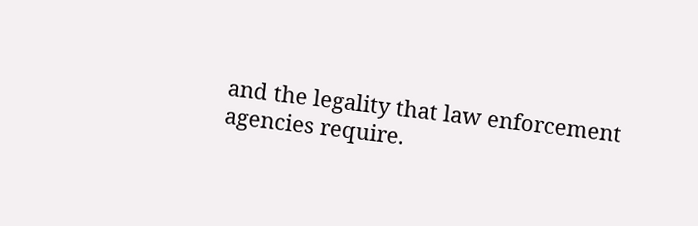and the legality that law enforcement agencies require.